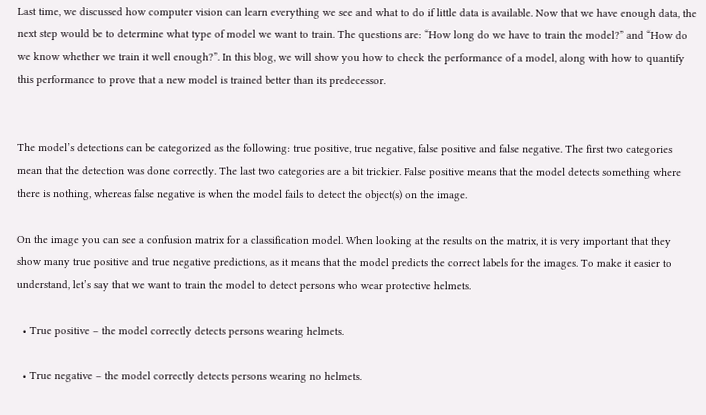Last time, we discussed how computer vision can learn everything we see and what to do if little data is available. Now that we have enough data, the next step would be to determine what type of model we want to train. The questions are: “How long do we have to train the model?” and “How do we know whether we train it well enough?”. In this blog, we will show you how to check the performance of a model, along with how to quantify this performance to prove that a new model is trained better than its predecessor.


The model’s detections can be categorized as the following: true positive, true negative, false positive and false negative. The first two categories mean that the detection was done correctly. The last two categories are a bit trickier. False positive means that the model detects something where there is nothing, whereas false negative is when the model fails to detect the object(s) on the image.

On the image you can see a confusion matrix for a classification model. When looking at the results on the matrix, it is very important that they show many true positive and true negative predictions, as it means that the model predicts the correct labels for the images. To make it easier to understand, let’s say that we want to train the model to detect persons who wear protective helmets.

  • True positive – the model correctly detects persons wearing helmets.

  • True negative – the model correctly detects persons wearing no helmets.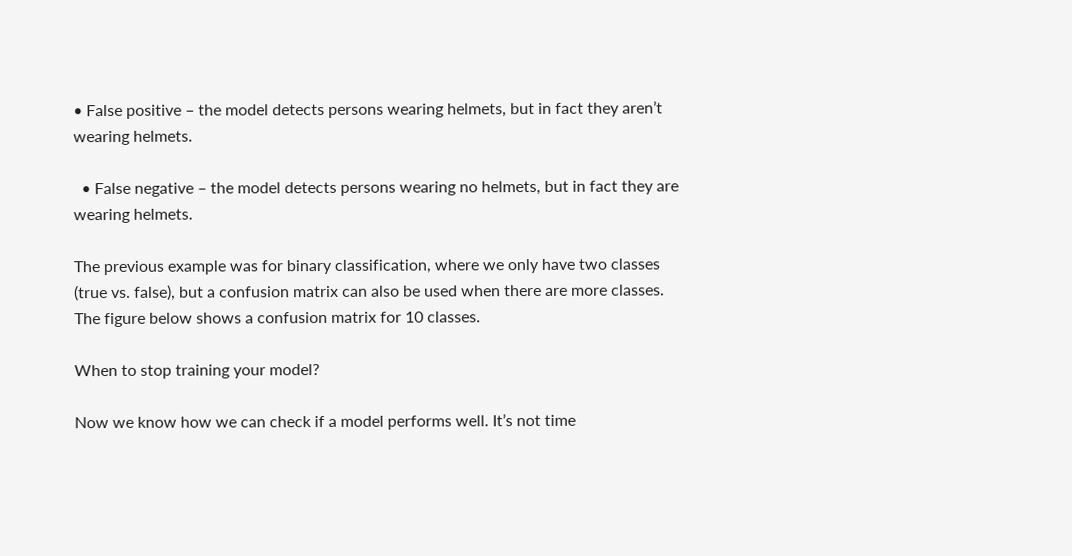• False positive – the model detects persons wearing helmets, but in fact they aren’t wearing helmets.

  • False negative – the model detects persons wearing no helmets, but in fact they are wearing helmets.

The previous example was for binary classification, where we only have two classes (true vs. false), but a confusion matrix can also be used when there are more classes. The figure below shows a confusion matrix for 10 classes.

When to stop training your model?

Now we know how we can check if a model performs well. It’s not time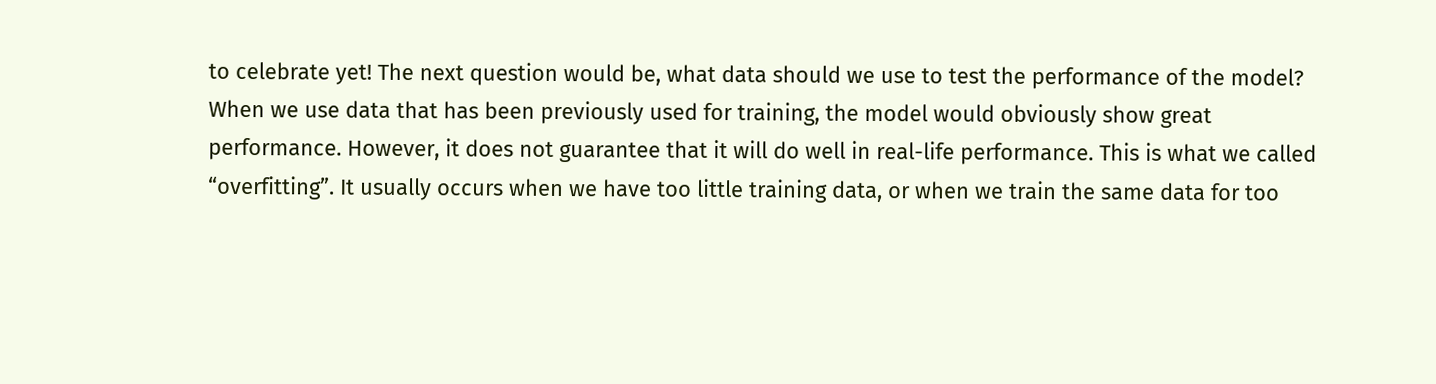to celebrate yet! The next question would be, what data should we use to test the performance of the model? When we use data that has been previously used for training, the model would obviously show great performance. However, it does not guarantee that it will do well in real-life performance. This is what we called “overfitting”. It usually occurs when we have too little training data, or when we train the same data for too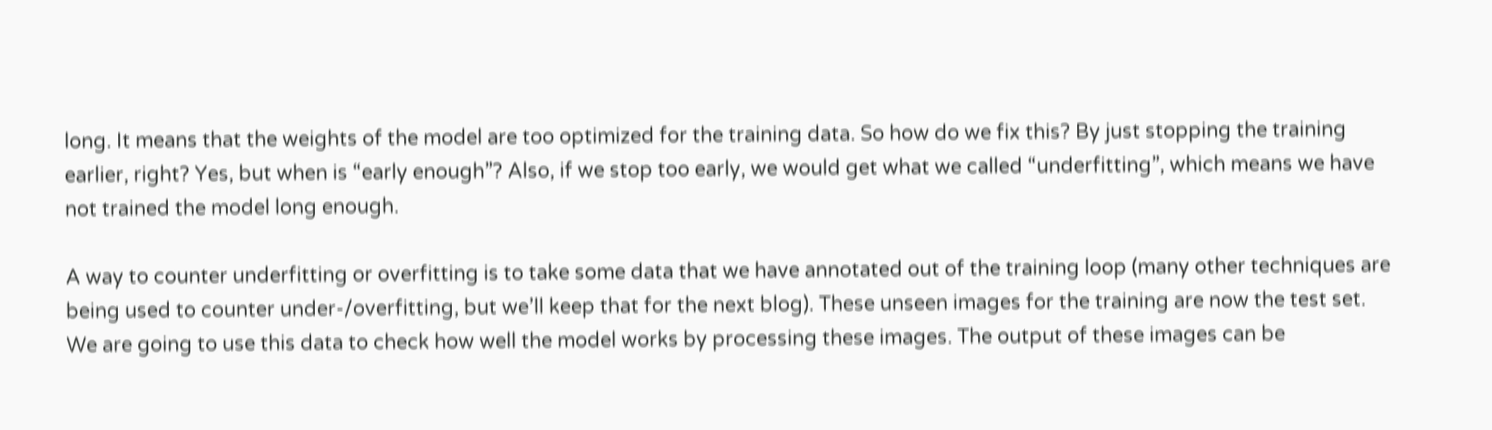long. It means that the weights of the model are too optimized for the training data. So how do we fix this? By just stopping the training earlier, right? Yes, but when is “early enough”? Also, if we stop too early, we would get what we called “underfitting”, which means we have not trained the model long enough.

A way to counter underfitting or overfitting is to take some data that we have annotated out of the training loop (many other techniques are being used to counter under-/overfitting, but we’ll keep that for the next blog). These unseen images for the training are now the test set. We are going to use this data to check how well the model works by processing these images. The output of these images can be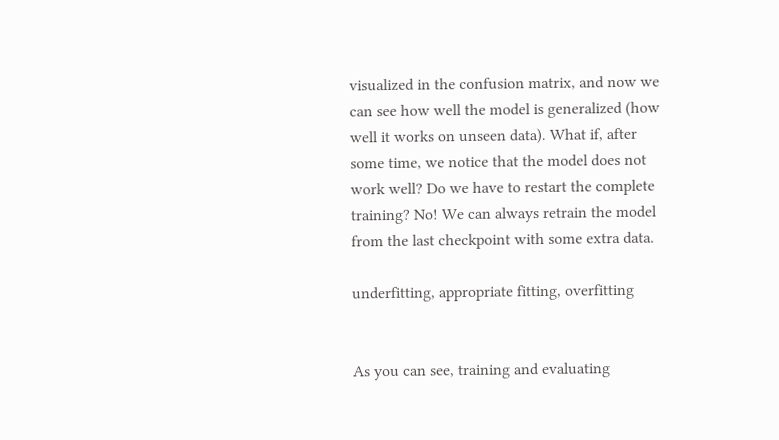visualized in the confusion matrix, and now we can see how well the model is generalized (how well it works on unseen data). What if, after some time, we notice that the model does not work well? Do we have to restart the complete training? No! We can always retrain the model from the last checkpoint with some extra data.

underfitting, appropriate fitting, overfitting


As you can see, training and evaluating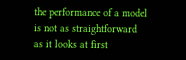the performance of a model is not as straightforward as it looks at first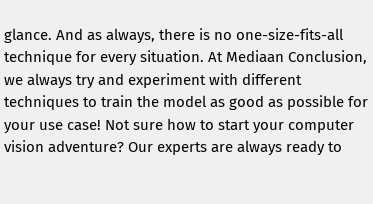glance. And as always, there is no one-size-fits-all technique for every situation. At Mediaan Conclusion, we always try and experiment with different techniques to train the model as good as possible for your use case! Not sure how to start your computer vision adventure? Our experts are always ready to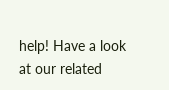help! Have a look at our related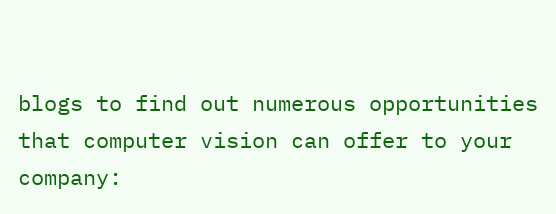blogs to find out numerous opportunities that computer vision can offer to your company: